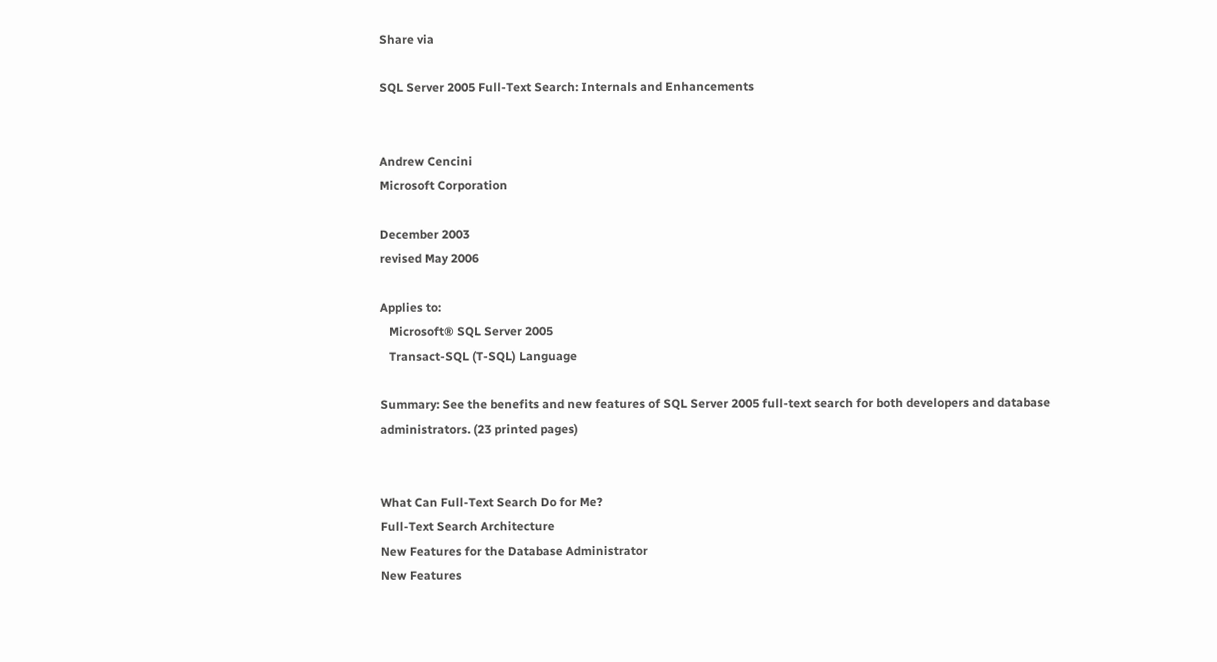Share via

SQL Server 2005 Full-Text Search: Internals and Enhancements


Andrew Cencini
Microsoft Corporation

December 2003
revised May 2006

Applies to:
   Microsoft® SQL Server 2005
   Transact-SQL (T-SQL) Language

Summary: See the benefits and new features of SQL Server 2005 full-text search for both developers and database administrators. (23 printed pages)


What Can Full-Text Search Do for Me?
Full-Text Search Architecture
New Features for the Database Administrator
New Features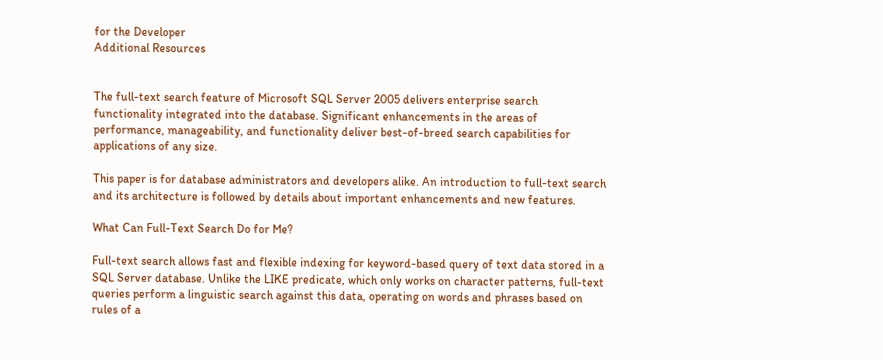for the Developer
Additional Resources


The full-text search feature of Microsoft SQL Server 2005 delivers enterprise search functionality integrated into the database. Significant enhancements in the areas of performance, manageability, and functionality deliver best-of-breed search capabilities for applications of any size.

This paper is for database administrators and developers alike. An introduction to full-text search and its architecture is followed by details about important enhancements and new features.

What Can Full-Text Search Do for Me?

Full-text search allows fast and flexible indexing for keyword-based query of text data stored in a SQL Server database. Unlike the LIKE predicate, which only works on character patterns, full-text queries perform a linguistic search against this data, operating on words and phrases based on rules of a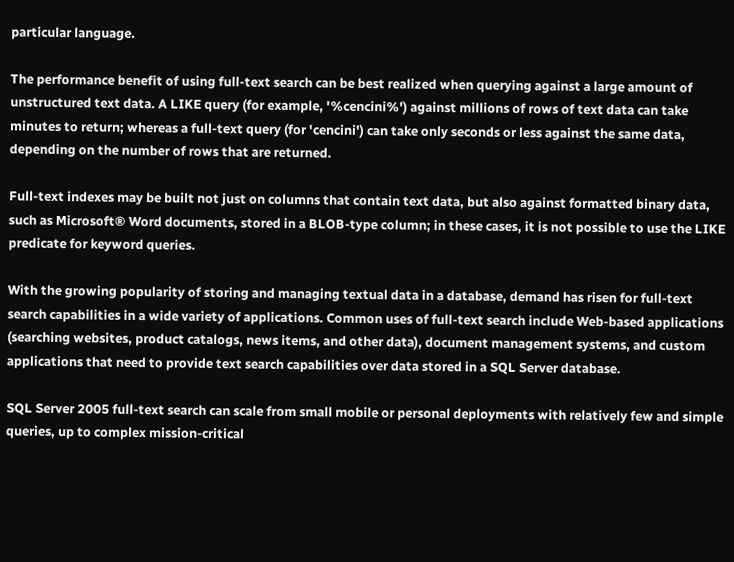particular language.

The performance benefit of using full-text search can be best realized when querying against a large amount of unstructured text data. A LIKE query (for example, '%cencini%') against millions of rows of text data can take minutes to return; whereas a full-text query (for 'cencini') can take only seconds or less against the same data, depending on the number of rows that are returned.

Full-text indexes may be built not just on columns that contain text data, but also against formatted binary data, such as Microsoft® Word documents, stored in a BLOB-type column; in these cases, it is not possible to use the LIKE predicate for keyword queries.

With the growing popularity of storing and managing textual data in a database, demand has risen for full-text search capabilities in a wide variety of applications. Common uses of full-text search include Web-based applications (searching websites, product catalogs, news items, and other data), document management systems, and custom applications that need to provide text search capabilities over data stored in a SQL Server database.

SQL Server 2005 full-text search can scale from small mobile or personal deployments with relatively few and simple queries, up to complex mission-critical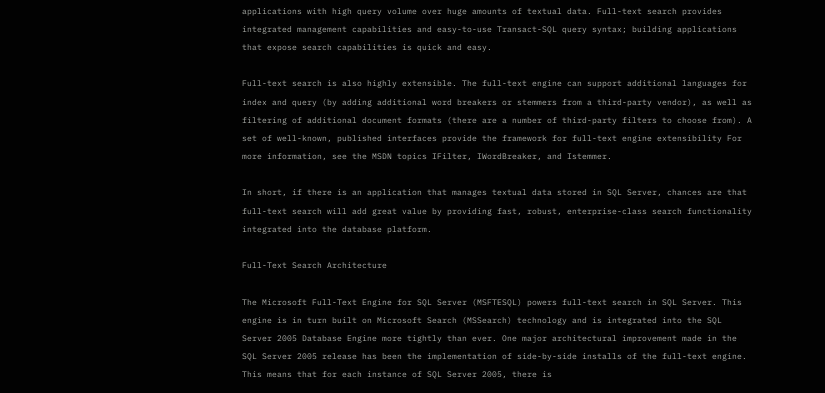applications with high query volume over huge amounts of textual data. Full-text search provides integrated management capabilities and easy-to-use Transact-SQL query syntax; building applications that expose search capabilities is quick and easy.

Full-text search is also highly extensible. The full-text engine can support additional languages for index and query (by adding additional word breakers or stemmers from a third-party vendor), as well as filtering of additional document formats (there are a number of third-party filters to choose from). A set of well-known, published interfaces provide the framework for full-text engine extensibility For more information, see the MSDN topics IFilter, IWordBreaker, and Istemmer.

In short, if there is an application that manages textual data stored in SQL Server, chances are that full-text search will add great value by providing fast, robust, enterprise-class search functionality integrated into the database platform.

Full-Text Search Architecture

The Microsoft Full-Text Engine for SQL Server (MSFTESQL) powers full-text search in SQL Server. This engine is in turn built on Microsoft Search (MSSearch) technology and is integrated into the SQL Server 2005 Database Engine more tightly than ever. One major architectural improvement made in the SQL Server 2005 release has been the implementation of side-by-side installs of the full-text engine. This means that for each instance of SQL Server 2005, there is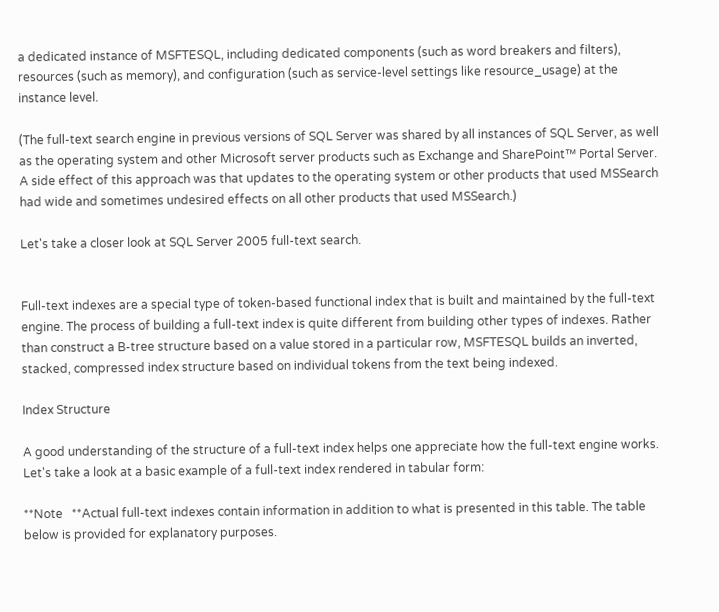a dedicated instance of MSFTESQL, including dedicated components (such as word breakers and filters), resources (such as memory), and configuration (such as service-level settings like resource_usage) at the instance level.

(The full-text search engine in previous versions of SQL Server was shared by all instances of SQL Server, as well as the operating system and other Microsoft server products such as Exchange and SharePoint™ Portal Server. A side effect of this approach was that updates to the operating system or other products that used MSSearch had wide and sometimes undesired effects on all other products that used MSSearch.)

Let's take a closer look at SQL Server 2005 full-text search.


Full-text indexes are a special type of token-based functional index that is built and maintained by the full-text engine. The process of building a full-text index is quite different from building other types of indexes. Rather than construct a B-tree structure based on a value stored in a particular row, MSFTESQL builds an inverted, stacked, compressed index structure based on individual tokens from the text being indexed.

Index Structure

A good understanding of the structure of a full-text index helps one appreciate how the full-text engine works. Let's take a look at a basic example of a full-text index rendered in tabular form:

**Note   **Actual full-text indexes contain information in addition to what is presented in this table. The table below is provided for explanatory purposes.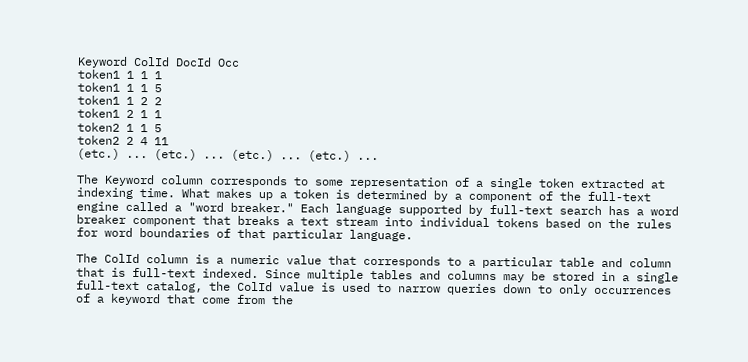Keyword ColId DocId Occ
token1 1 1 1
token1 1 1 5
token1 1 2 2
token1 2 1 1
token2 1 1 5
token2 2 4 11
(etc.) ... (etc.) ... (etc.) ... (etc.) ...

The Keyword column corresponds to some representation of a single token extracted at indexing time. What makes up a token is determined by a component of the full-text engine called a "word breaker." Each language supported by full-text search has a word breaker component that breaks a text stream into individual tokens based on the rules for word boundaries of that particular language.

The ColId column is a numeric value that corresponds to a particular table and column that is full-text indexed. Since multiple tables and columns may be stored in a single full-text catalog, the ColId value is used to narrow queries down to only occurrences of a keyword that come from the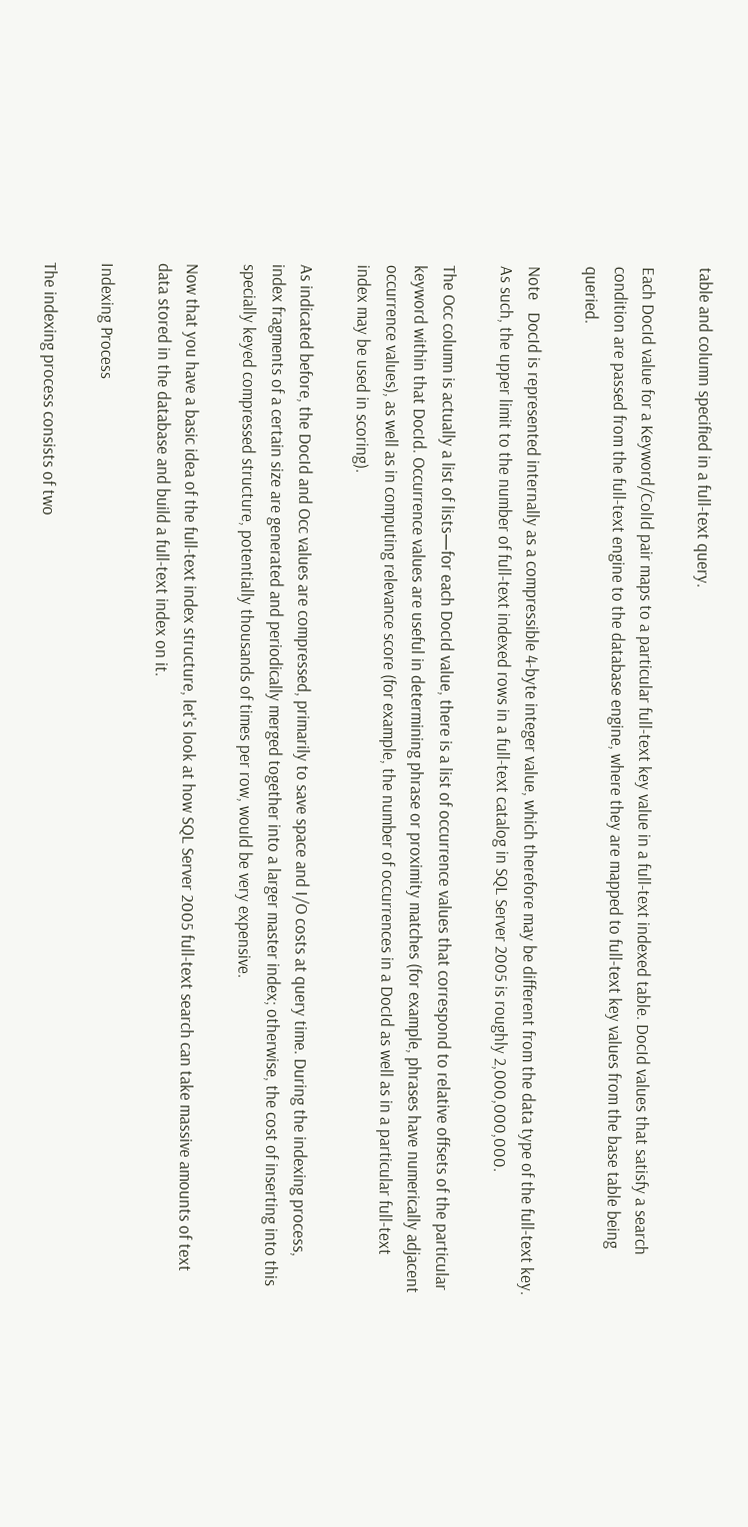table and column specified in a full-text query.

Each DocId value for a Keyword/ColId pair maps to a particular full-text key value in a full-text indexed table. DocId values that satisfy a search condition are passed from the full-text engine to the database engine, where they are mapped to full-text key values from the base table being queried.

Note   DocId is represented internally as a compressible 4-byte integer value, which therefore may be different from the data type of the full-text key. As such, the upper limit to the number of full-text indexed rows in a full-text catalog in SQL Server 2005 is roughly 2,000,000,000.

The Occ column is actually a list of lists—for each DocId value, there is a list of occurrence values that correspond to relative offsets of the particular keyword within that DocId. Occurrence values are useful in determining phrase or proximity matches (for example, phrases have numerically adjacent occurrence values), as well as in computing relevance score (for example, the number of occurrences in a DocId as well as in a particular full-text index may be used in scoring).

As indicated before, the DocId and Occ values are compressed, primarily to save space and I/O costs at query time. During the indexing process, index fragments of a certain size are generated and periodically merged together into a larger master index; otherwise, the cost of inserting into this specially keyed compressed structure, potentially thousands of times per row, would be very expensive.

Now that you have a basic idea of the full-text index structure, let's look at how SQL Server 2005 full-text search can take massive amounts of text data stored in the database and build a full-text index on it.

Indexing Process

The indexing process consists of two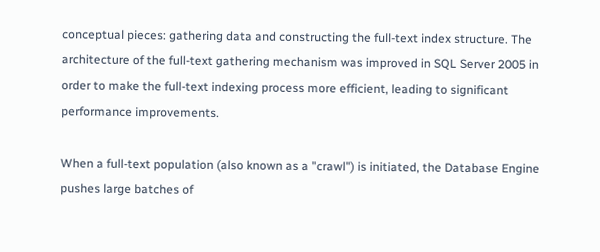conceptual pieces: gathering data and constructing the full-text index structure. The architecture of the full-text gathering mechanism was improved in SQL Server 2005 in order to make the full-text indexing process more efficient, leading to significant performance improvements.

When a full-text population (also known as a "crawl") is initiated, the Database Engine pushes large batches of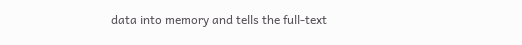data into memory and tells the full-text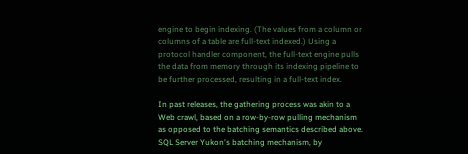engine to begin indexing. (The values from a column or columns of a table are full-text indexed.) Using a protocol handler component, the full-text engine pulls the data from memory through its indexing pipeline to be further processed, resulting in a full-text index.

In past releases, the gathering process was akin to a Web crawl, based on a row-by-row pulling mechanism as opposed to the batching semantics described above. SQL Server Yukon's batching mechanism, by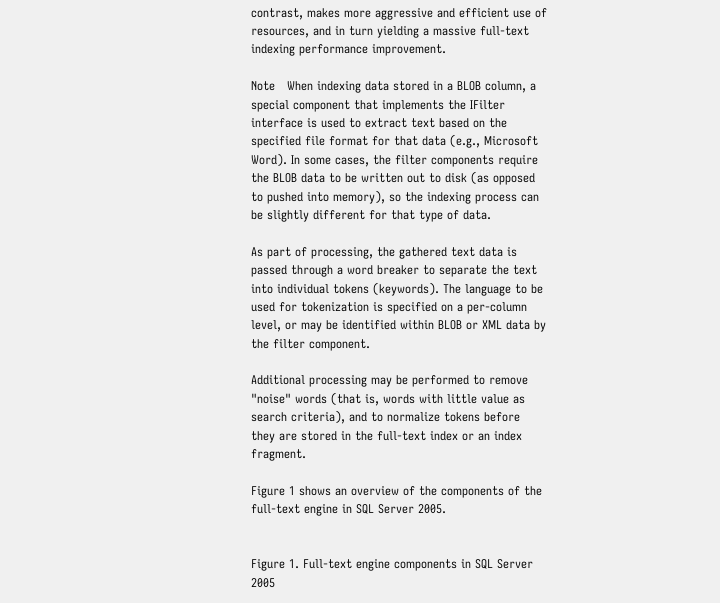contrast, makes more aggressive and efficient use of resources, and in turn yielding a massive full-text indexing performance improvement.

Note   When indexing data stored in a BLOB column, a special component that implements the IFilter interface is used to extract text based on the specified file format for that data (e.g., Microsoft Word). In some cases, the filter components require the BLOB data to be written out to disk (as opposed to pushed into memory), so the indexing process can be slightly different for that type of data.

As part of processing, the gathered text data is passed through a word breaker to separate the text into individual tokens (keywords). The language to be used for tokenization is specified on a per-column level, or may be identified within BLOB or XML data by the filter component.

Additional processing may be performed to remove "noise" words (that is, words with little value as search criteria), and to normalize tokens before they are stored in the full-text index or an index fragment.

Figure 1 shows an overview of the components of the full-text engine in SQL Server 2005.


Figure 1. Full-text engine components in SQL Server 2005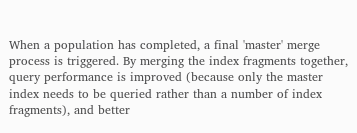When a population has completed, a final 'master' merge process is triggered. By merging the index fragments together, query performance is improved (because only the master index needs to be queried rather than a number of index fragments), and better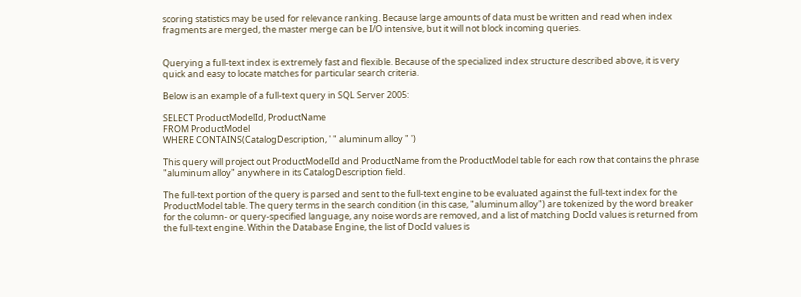scoring statistics may be used for relevance ranking. Because large amounts of data must be written and read when index fragments are merged, the master merge can be I/O intensive, but it will not block incoming queries.


Querying a full-text index is extremely fast and flexible. Because of the specialized index structure described above, it is very quick and easy to locate matches for particular search criteria.

Below is an example of a full-text query in SQL Server 2005:

SELECT ProductModelId, ProductName
FROM ProductModel
WHERE CONTAINS(CatalogDescription, ' " aluminum alloy " ')

This query will project out ProductModelId and ProductName from the ProductModel table for each row that contains the phrase "aluminum alloy" anywhere in its CatalogDescription field.

The full-text portion of the query is parsed and sent to the full-text engine to be evaluated against the full-text index for the ProductModel table. The query terms in the search condition (in this case, "aluminum alloy") are tokenized by the word breaker for the column- or query-specified language, any noise words are removed, and a list of matching DocId values is returned from the full-text engine. Within the Database Engine, the list of DocId values is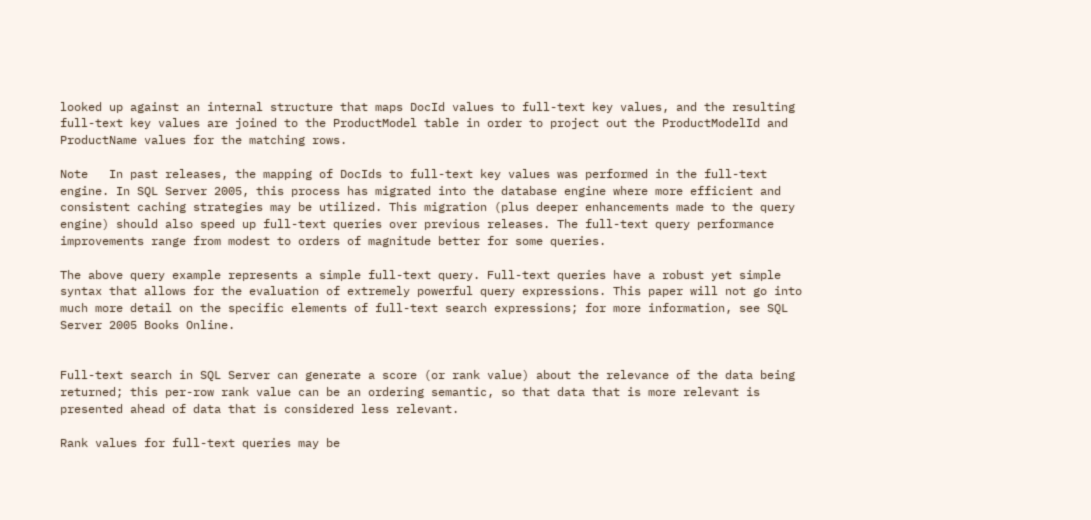looked up against an internal structure that maps DocId values to full-text key values, and the resulting full-text key values are joined to the ProductModel table in order to project out the ProductModelId and ProductName values for the matching rows.

Note   In past releases, the mapping of DocIds to full-text key values was performed in the full-text engine. In SQL Server 2005, this process has migrated into the database engine where more efficient and consistent caching strategies may be utilized. This migration (plus deeper enhancements made to the query engine) should also speed up full-text queries over previous releases. The full-text query performance improvements range from modest to orders of magnitude better for some queries.

The above query example represents a simple full-text query. Full-text queries have a robust yet simple syntax that allows for the evaluation of extremely powerful query expressions. This paper will not go into much more detail on the specific elements of full-text search expressions; for more information, see SQL Server 2005 Books Online.


Full-text search in SQL Server can generate a score (or rank value) about the relevance of the data being returned; this per-row rank value can be an ordering semantic, so that data that is more relevant is presented ahead of data that is considered less relevant.

Rank values for full-text queries may be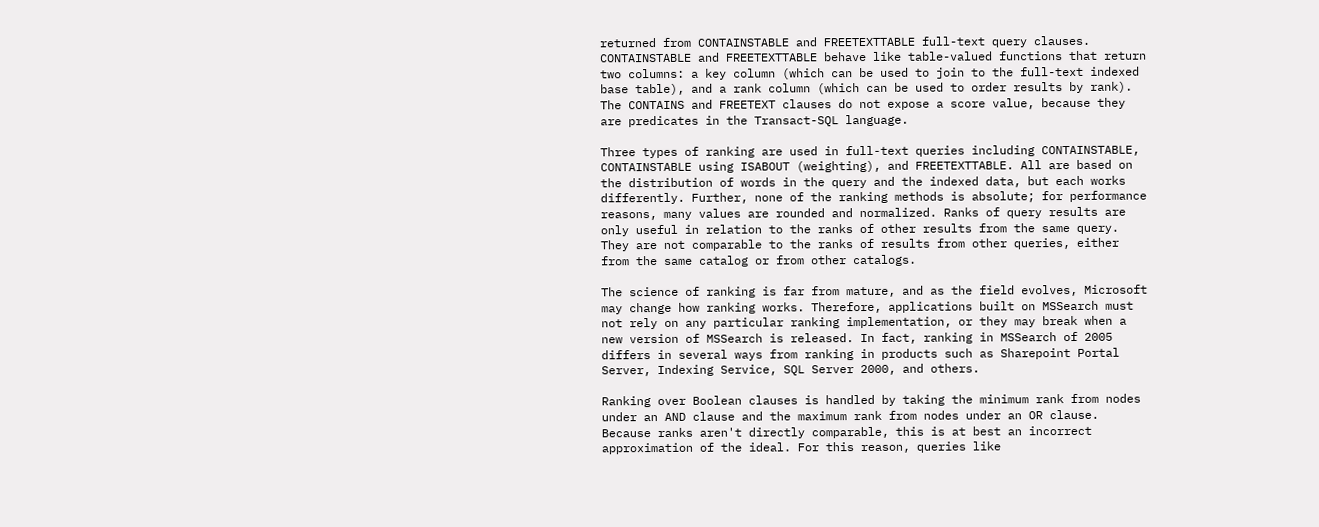returned from CONTAINSTABLE and FREETEXTTABLE full-text query clauses. CONTAINSTABLE and FREETEXTTABLE behave like table-valued functions that return two columns: a key column (which can be used to join to the full-text indexed base table), and a rank column (which can be used to order results by rank). The CONTAINS and FREETEXT clauses do not expose a score value, because they are predicates in the Transact-SQL language.

Three types of ranking are used in full-text queries including CONTAINSTABLE, CONTAINSTABLE using ISABOUT (weighting), and FREETEXTTABLE. All are based on the distribution of words in the query and the indexed data, but each works differently. Further, none of the ranking methods is absolute; for performance reasons, many values are rounded and normalized. Ranks of query results are only useful in relation to the ranks of other results from the same query. They are not comparable to the ranks of results from other queries, either from the same catalog or from other catalogs.

The science of ranking is far from mature, and as the field evolves, Microsoft may change how ranking works. Therefore, applications built on MSSearch must not rely on any particular ranking implementation, or they may break when a new version of MSSearch is released. In fact, ranking in MSSearch of 2005 differs in several ways from ranking in products such as Sharepoint Portal Server, Indexing Service, SQL Server 2000, and others.

Ranking over Boolean clauses is handled by taking the minimum rank from nodes under an AND clause and the maximum rank from nodes under an OR clause. Because ranks aren't directly comparable, this is at best an incorrect approximation of the ideal. For this reason, queries like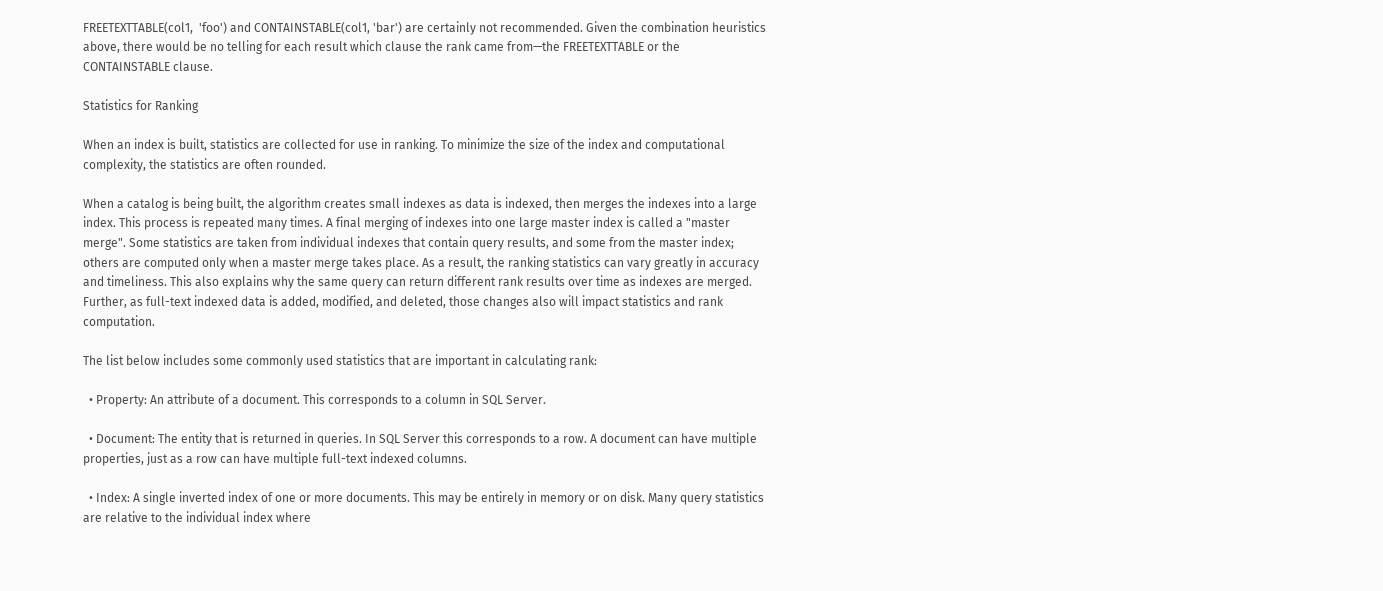FREETEXTTABLE(col1,  'foo') and CONTAINSTABLE(col1, 'bar') are certainly not recommended. Given the combination heuristics above, there would be no telling for each result which clause the rank came from—the FREETEXTTABLE or the CONTAINSTABLE clause.

Statistics for Ranking

When an index is built, statistics are collected for use in ranking. To minimize the size of the index and computational complexity, the statistics are often rounded.

When a catalog is being built, the algorithm creates small indexes as data is indexed, then merges the indexes into a large index. This process is repeated many times. A final merging of indexes into one large master index is called a "master merge". Some statistics are taken from individual indexes that contain query results, and some from the master index; others are computed only when a master merge takes place. As a result, the ranking statistics can vary greatly in accuracy and timeliness. This also explains why the same query can return different rank results over time as indexes are merged. Further, as full-text indexed data is added, modified, and deleted, those changes also will impact statistics and rank computation.

The list below includes some commonly used statistics that are important in calculating rank:

  • Property: An attribute of a document. This corresponds to a column in SQL Server.

  • Document: The entity that is returned in queries. In SQL Server this corresponds to a row. A document can have multiple properties, just as a row can have multiple full-text indexed columns.

  • Index: A single inverted index of one or more documents. This may be entirely in memory or on disk. Many query statistics are relative to the individual index where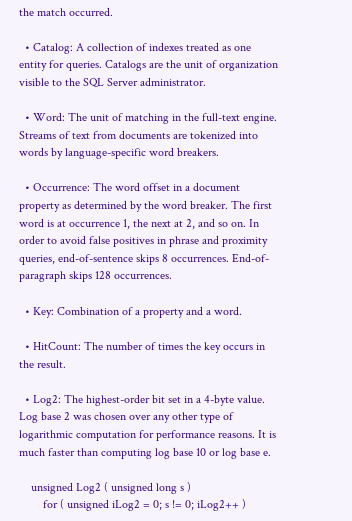the match occurred.

  • Catalog: A collection of indexes treated as one entity for queries. Catalogs are the unit of organization visible to the SQL Server administrator.

  • Word: The unit of matching in the full-text engine. Streams of text from documents are tokenized into words by language-specific word breakers.

  • Occurrence: The word offset in a document property as determined by the word breaker. The first word is at occurrence 1, the next at 2, and so on. In order to avoid false positives in phrase and proximity queries, end-of-sentence skips 8 occurrences. End-of-paragraph skips 128 occurrences.

  • Key: Combination of a property and a word.

  • HitCount: The number of times the key occurs in the result.

  • Log2: The highest-order bit set in a 4-byte value. Log base 2 was chosen over any other type of logarithmic computation for performance reasons. It is much faster than computing log base 10 or log base e.

    unsigned Log2 ( unsigned long s )
        for ( unsigned iLog2 = 0; s != 0; iLog2++ )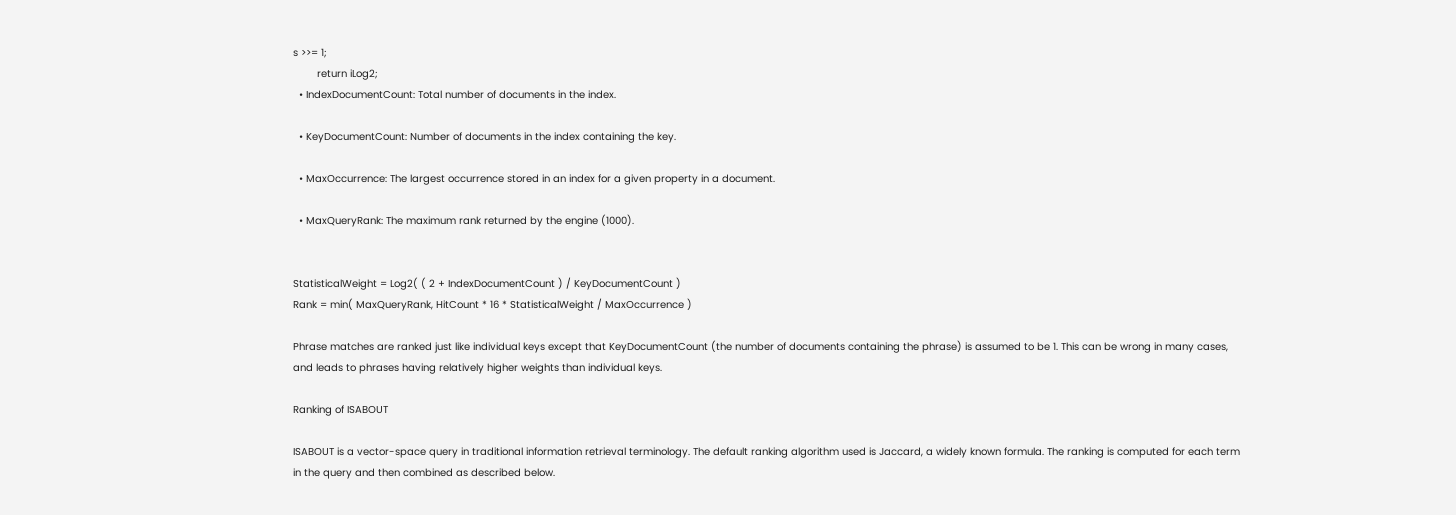s >>= 1;
        return iLog2;
  • IndexDocumentCount: Total number of documents in the index.

  • KeyDocumentCount: Number of documents in the index containing the key.

  • MaxOccurrence: The largest occurrence stored in an index for a given property in a document.

  • MaxQueryRank: The maximum rank returned by the engine (1000).


StatisticalWeight = Log2( ( 2 + IndexDocumentCount ) / KeyDocumentCount )
Rank = min( MaxQueryRank, HitCount * 16 * StatisticalWeight / MaxOccurrence )

Phrase matches are ranked just like individual keys except that KeyDocumentCount (the number of documents containing the phrase) is assumed to be 1. This can be wrong in many cases, and leads to phrases having relatively higher weights than individual keys.

Ranking of ISABOUT

ISABOUT is a vector-space query in traditional information retrieval terminology. The default ranking algorithm used is Jaccard, a widely known formula. The ranking is computed for each term in the query and then combined as described below.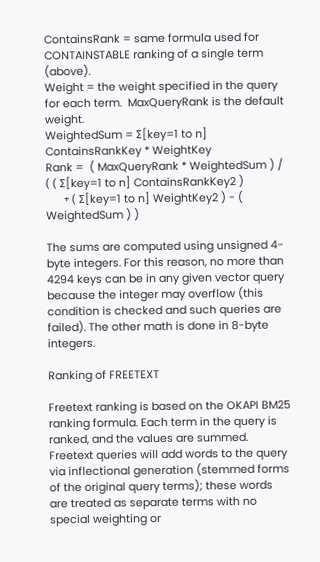ContainsRank = same formula used for CONTAINSTABLE ranking of a single term (above).
Weight = the weight specified in the query for each term.  MaxQueryRank is the default weight.
WeightedSum = Σ[key=1 to n] ContainsRankKey * WeightKey
Rank =  ( MaxQueryRank * WeightedSum ) / ( ( Σ[key=1 to n] ContainsRankKey2 )
      + ( Σ[key=1 to n] WeightKey2 ) - ( WeightedSum ) )

The sums are computed using unsigned 4-byte integers. For this reason, no more than 4294 keys can be in any given vector query because the integer may overflow (this condition is checked and such queries are failed). The other math is done in 8-byte integers.

Ranking of FREETEXT

Freetext ranking is based on the OKAPI BM25 ranking formula. Each term in the query is ranked, and the values are summed. Freetext queries will add words to the query via inflectional generation (stemmed forms of the original query terms); these words are treated as separate terms with no special weighting or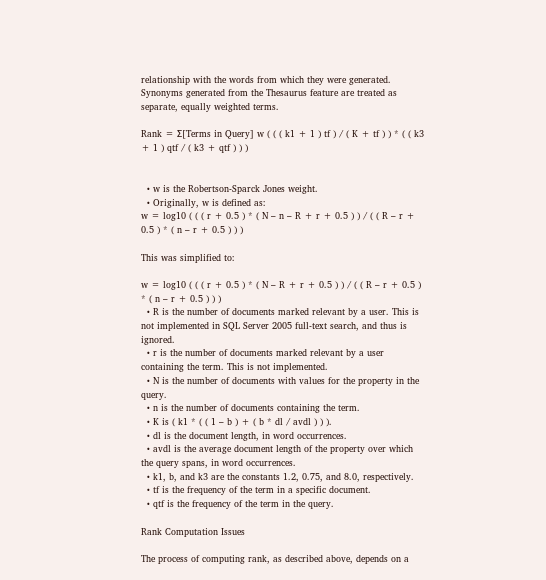relationship with the words from which they were generated. Synonyms generated from the Thesaurus feature are treated as separate, equally weighted terms.

Rank = Σ[Terms in Query] w ( ( ( k1 + 1 ) tf ) / ( K + tf ) ) * ( ( k3 + 1 ) qtf / ( k3 + qtf ) ) )


  • w is the Robertson-Sparck Jones weight.
  • Originally, w is defined as:
w = log10 ( ( ( r + 0.5 ) * ( N – n – R + r + 0.5 ) ) / ( ( R – r + 0.5 ) * ( n – r + 0.5 ) ) )

This was simplified to:

w = log10 ( ( ( r + 0.5 ) * ( N – R + r + 0.5 ) ) / ( ( R – r + 0.5 ) * ( n – r + 0.5 ) ) )
  • R is the number of documents marked relevant by a user. This is not implemented in SQL Server 2005 full-text search, and thus is ignored.
  • r is the number of documents marked relevant by a user containing the term. This is not implemented.
  • N is the number of documents with values for the property in the query.
  • n is the number of documents containing the term.
  • K is ( k1 * ( ( 1 – b ) + ( b * dl / avdl ) ) ).
  • dl is the document length, in word occurrences.
  • avdl is the average document length of the property over which the query spans, in word occurrences.
  • k1, b, and k3 are the constants 1.2, 0.75, and 8.0, respectively.
  • tf is the frequency of the term in a specific document.
  • qtf is the frequency of the term in the query.

Rank Computation Issues

The process of computing rank, as described above, depends on a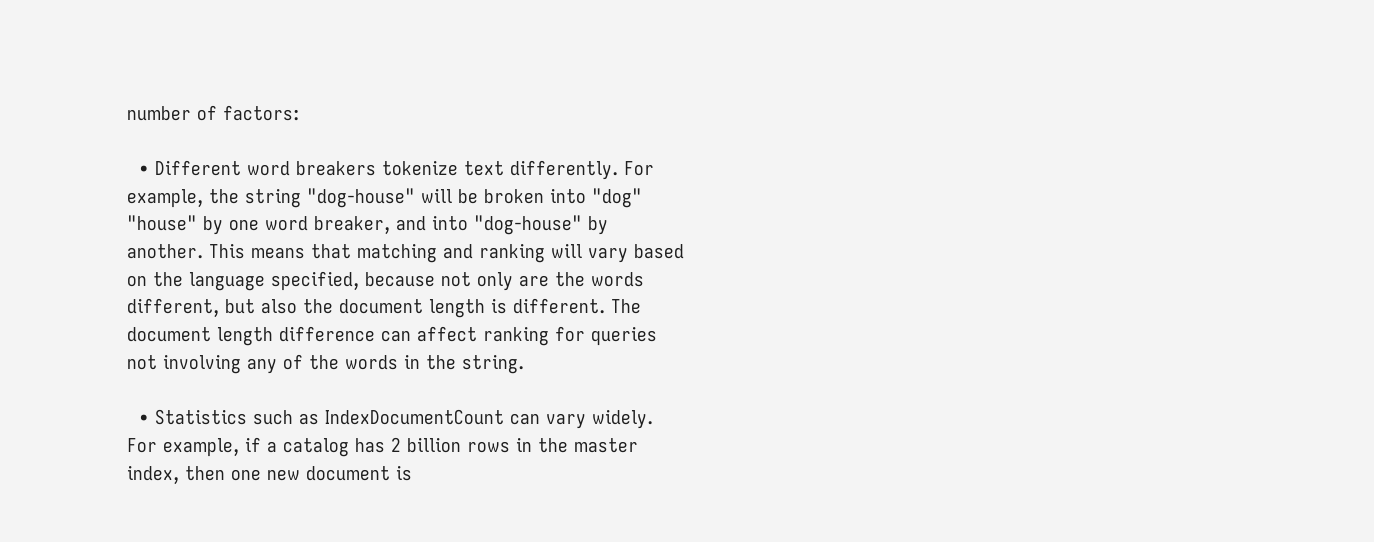number of factors:

  • Different word breakers tokenize text differently. For example, the string "dog-house" will be broken into "dog" "house" by one word breaker, and into "dog-house" by another. This means that matching and ranking will vary based on the language specified, because not only are the words different, but also the document length is different. The document length difference can affect ranking for queries not involving any of the words in the string.

  • Statistics such as IndexDocumentCount can vary widely. For example, if a catalog has 2 billion rows in the master index, then one new document is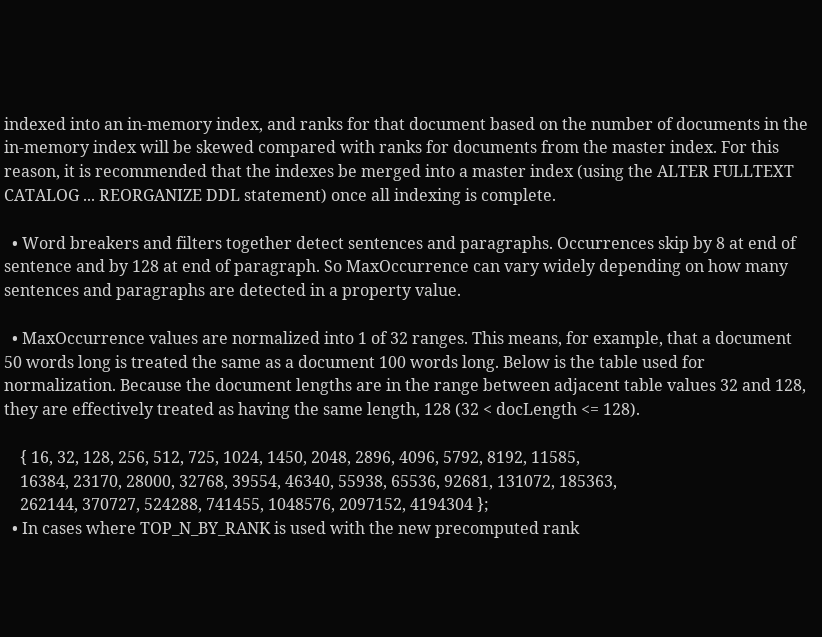indexed into an in-memory index, and ranks for that document based on the number of documents in the in-memory index will be skewed compared with ranks for documents from the master index. For this reason, it is recommended that the indexes be merged into a master index (using the ALTER FULLTEXT CATALOG ... REORGANIZE DDL statement) once all indexing is complete.

  • Word breakers and filters together detect sentences and paragraphs. Occurrences skip by 8 at end of sentence and by 128 at end of paragraph. So MaxOccurrence can vary widely depending on how many sentences and paragraphs are detected in a property value.

  • MaxOccurrence values are normalized into 1 of 32 ranges. This means, for example, that a document 50 words long is treated the same as a document 100 words long. Below is the table used for normalization. Because the document lengths are in the range between adjacent table values 32 and 128, they are effectively treated as having the same length, 128 (32 < docLength <= 128).

    { 16, 32, 128, 256, 512, 725, 1024, 1450, 2048, 2896, 4096, 5792, 8192, 11585,
    16384, 23170, 28000, 32768, 39554, 46340, 55938, 65536, 92681, 131072, 185363,
    262144, 370727, 524288, 741455, 1048576, 2097152, 4194304 };
  • In cases where TOP_N_BY_RANK is used with the new precomputed rank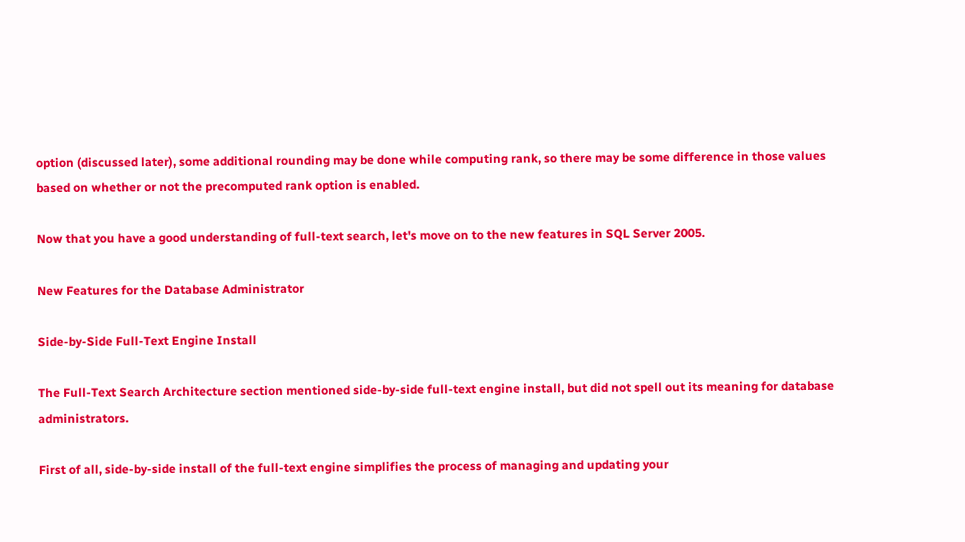option (discussed later), some additional rounding may be done while computing rank, so there may be some difference in those values based on whether or not the precomputed rank option is enabled.

Now that you have a good understanding of full-text search, let's move on to the new features in SQL Server 2005.

New Features for the Database Administrator

Side-by-Side Full-Text Engine Install

The Full-Text Search Architecture section mentioned side-by-side full-text engine install, but did not spell out its meaning for database administrators.

First of all, side-by-side install of the full-text engine simplifies the process of managing and updating your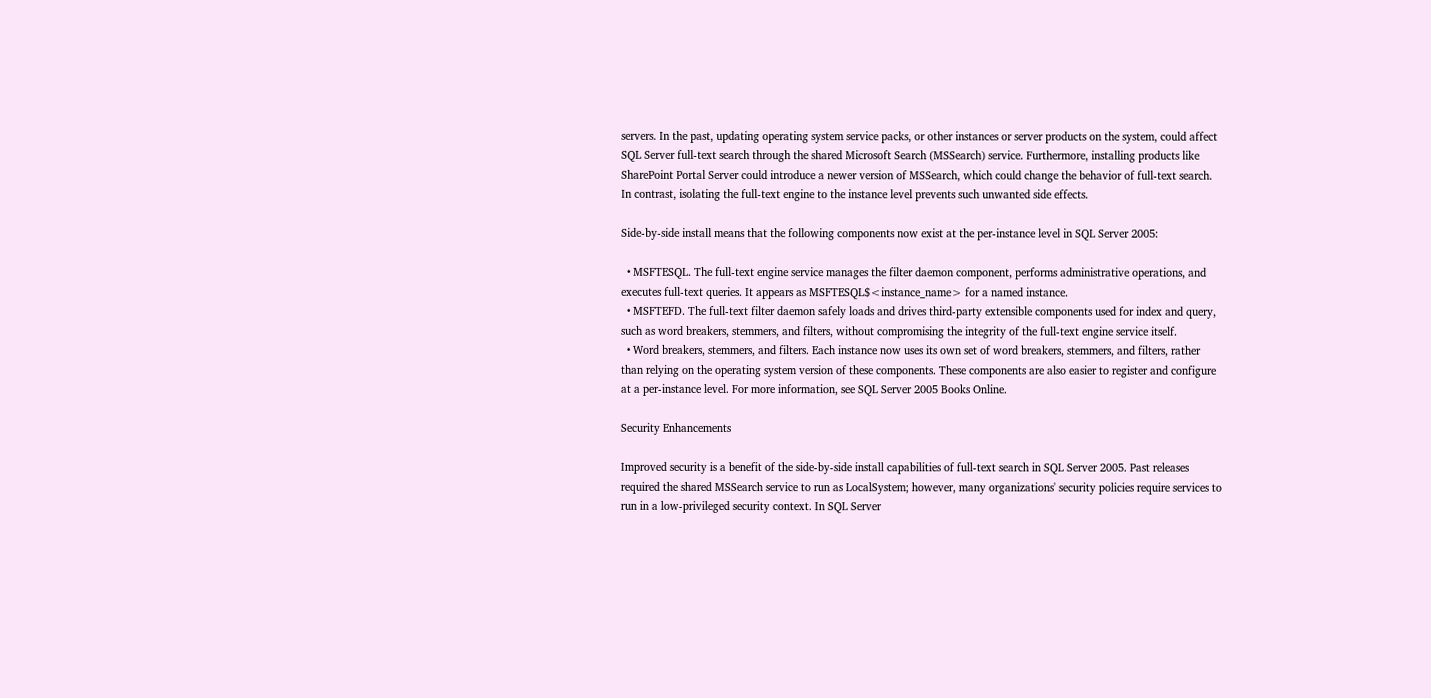servers. In the past, updating operating system service packs, or other instances or server products on the system, could affect SQL Server full-text search through the shared Microsoft Search (MSSearch) service. Furthermore, installing products like SharePoint Portal Server could introduce a newer version of MSSearch, which could change the behavior of full-text search. In contrast, isolating the full-text engine to the instance level prevents such unwanted side effects.

Side-by-side install means that the following components now exist at the per-instance level in SQL Server 2005:

  • MSFTESQL. The full-text engine service manages the filter daemon component, performs administrative operations, and executes full-text queries. It appears as MSFTESQL$<instance_name> for a named instance.
  • MSFTEFD. The full-text filter daemon safely loads and drives third-party extensible components used for index and query, such as word breakers, stemmers, and filters, without compromising the integrity of the full-text engine service itself.
  • Word breakers, stemmers, and filters. Each instance now uses its own set of word breakers, stemmers, and filters, rather than relying on the operating system version of these components. These components are also easier to register and configure at a per-instance level. For more information, see SQL Server 2005 Books Online.

Security Enhancements

Improved security is a benefit of the side-by-side install capabilities of full-text search in SQL Server 2005. Past releases required the shared MSSearch service to run as LocalSystem; however, many organizations' security policies require services to run in a low-privileged security context. In SQL Server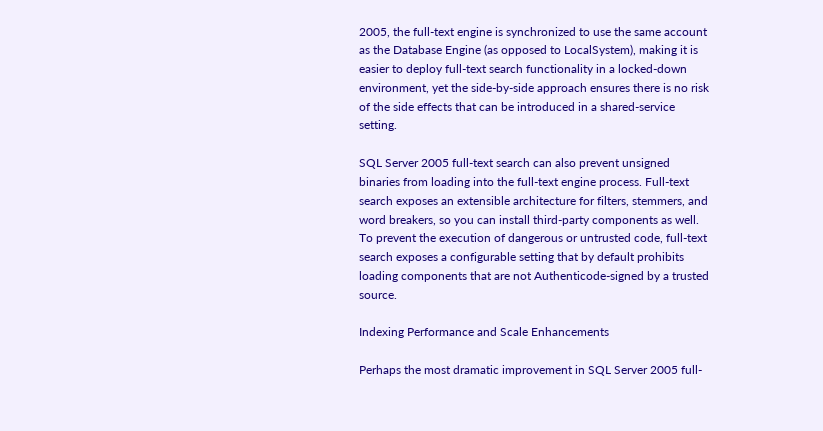2005, the full-text engine is synchronized to use the same account as the Database Engine (as opposed to LocalSystem), making it is easier to deploy full-text search functionality in a locked-down environment, yet the side-by-side approach ensures there is no risk of the side effects that can be introduced in a shared-service setting.

SQL Server 2005 full-text search can also prevent unsigned binaries from loading into the full-text engine process. Full-text search exposes an extensible architecture for filters, stemmers, and word breakers, so you can install third-party components as well. To prevent the execution of dangerous or untrusted code, full-text search exposes a configurable setting that by default prohibits loading components that are not Authenticode-signed by a trusted source.

Indexing Performance and Scale Enhancements

Perhaps the most dramatic improvement in SQL Server 2005 full-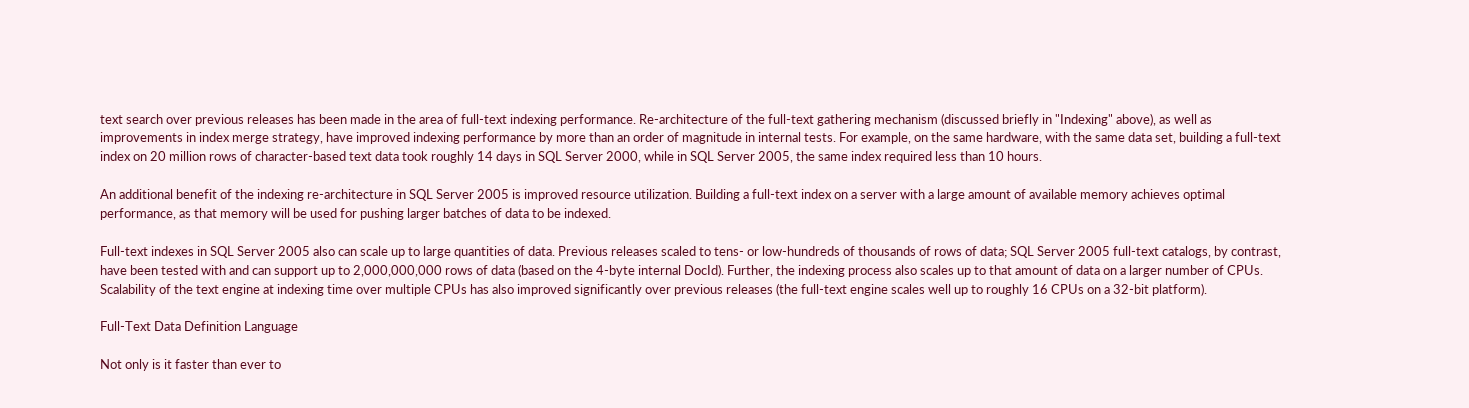text search over previous releases has been made in the area of full-text indexing performance. Re-architecture of the full-text gathering mechanism (discussed briefly in "Indexing" above), as well as improvements in index merge strategy, have improved indexing performance by more than an order of magnitude in internal tests. For example, on the same hardware, with the same data set, building a full-text index on 20 million rows of character-based text data took roughly 14 days in SQL Server 2000, while in SQL Server 2005, the same index required less than 10 hours.

An additional benefit of the indexing re-architecture in SQL Server 2005 is improved resource utilization. Building a full-text index on a server with a large amount of available memory achieves optimal performance, as that memory will be used for pushing larger batches of data to be indexed.

Full-text indexes in SQL Server 2005 also can scale up to large quantities of data. Previous releases scaled to tens- or low-hundreds of thousands of rows of data; SQL Server 2005 full-text catalogs, by contrast, have been tested with and can support up to 2,000,000,000 rows of data (based on the 4-byte internal DocId). Further, the indexing process also scales up to that amount of data on a larger number of CPUs. Scalability of the text engine at indexing time over multiple CPUs has also improved significantly over previous releases (the full-text engine scales well up to roughly 16 CPUs on a 32-bit platform).

Full-Text Data Definition Language

Not only is it faster than ever to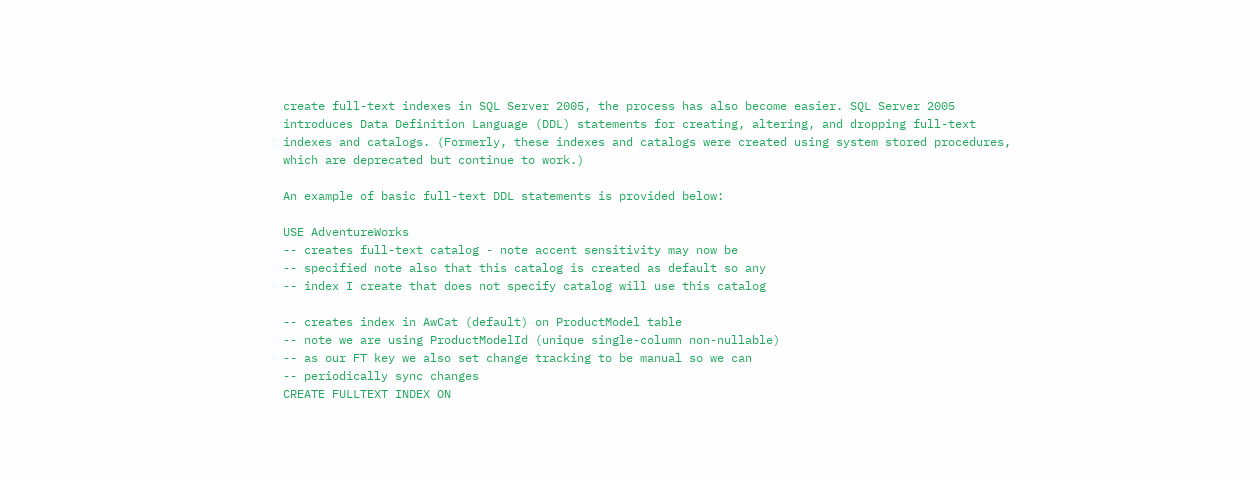create full-text indexes in SQL Server 2005, the process has also become easier. SQL Server 2005 introduces Data Definition Language (DDL) statements for creating, altering, and dropping full-text indexes and catalogs. (Formerly, these indexes and catalogs were created using system stored procedures, which are deprecated but continue to work.)

An example of basic full-text DDL statements is provided below:

USE AdventureWorks
-- creates full-text catalog - note accent sensitivity may now be
-- specified note also that this catalog is created as default so any
-- index I create that does not specify catalog will use this catalog

-- creates index in AwCat (default) on ProductModel table
-- note we are using ProductModelId (unique single-column non-nullable)
-- as our FT key we also set change tracking to be manual so we can
-- periodically sync changes
CREATE FULLTEXT INDEX ON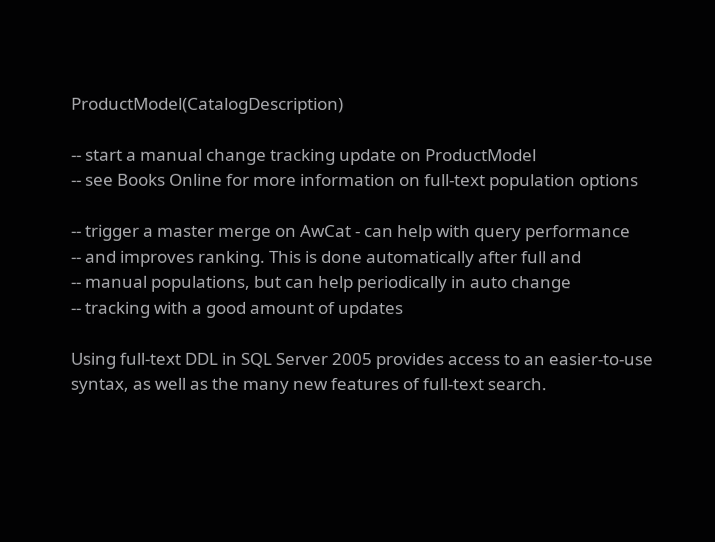ProductModel(CatalogDescription)

-- start a manual change tracking update on ProductModel
-- see Books Online for more information on full-text population options

-- trigger a master merge on AwCat - can help with query performance
-- and improves ranking. This is done automatically after full and
-- manual populations, but can help periodically in auto change
-- tracking with a good amount of updates

Using full-text DDL in SQL Server 2005 provides access to an easier-to-use syntax, as well as the many new features of full-text search.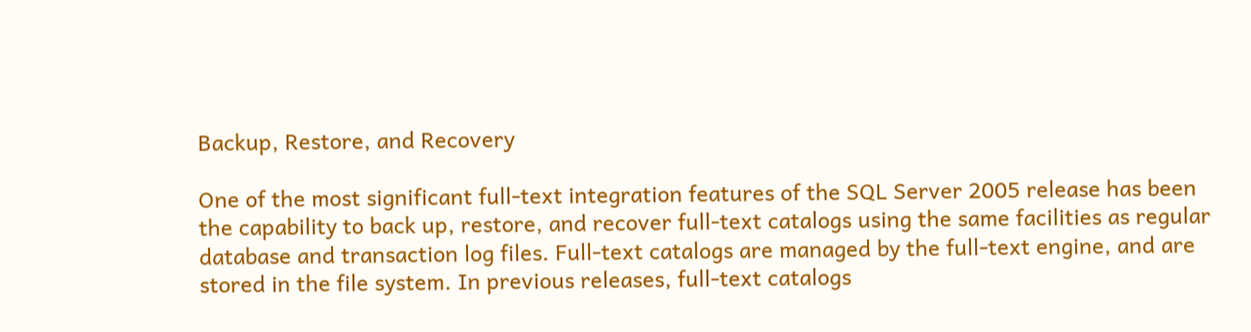Backup, Restore, and Recovery

One of the most significant full-text integration features of the SQL Server 2005 release has been the capability to back up, restore, and recover full-text catalogs using the same facilities as regular database and transaction log files. Full-text catalogs are managed by the full-text engine, and are stored in the file system. In previous releases, full-text catalogs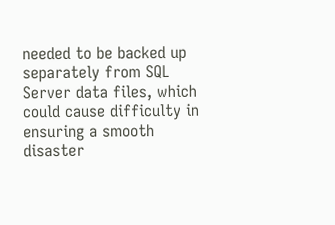needed to be backed up separately from SQL Server data files, which could cause difficulty in ensuring a smooth disaster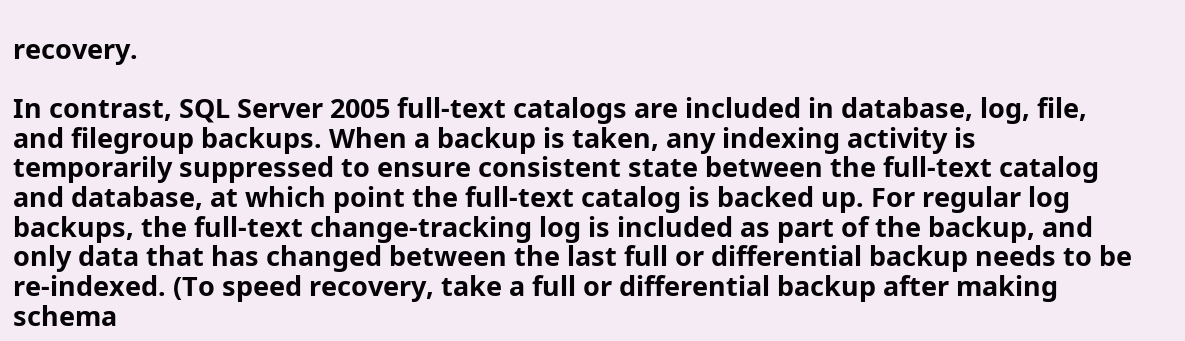recovery.

In contrast, SQL Server 2005 full-text catalogs are included in database, log, file, and filegroup backups. When a backup is taken, any indexing activity is temporarily suppressed to ensure consistent state between the full-text catalog and database, at which point the full-text catalog is backed up. For regular log backups, the full-text change-tracking log is included as part of the backup, and only data that has changed between the last full or differential backup needs to be re-indexed. (To speed recovery, take a full or differential backup after making schema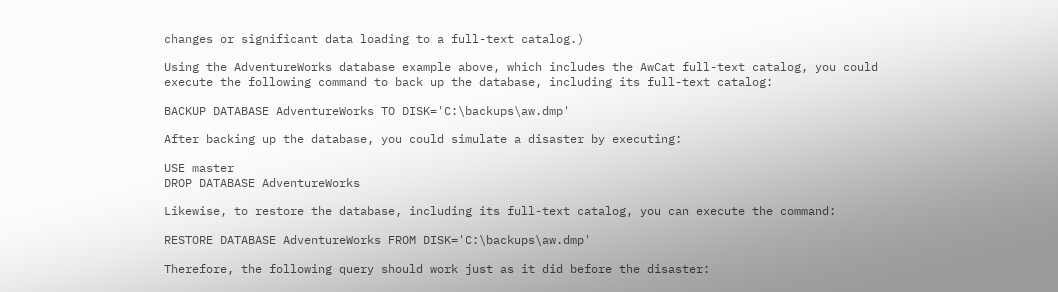changes or significant data loading to a full-text catalog.)

Using the AdventureWorks database example above, which includes the AwCat full-text catalog, you could execute the following command to back up the database, including its full-text catalog:

BACKUP DATABASE AdventureWorks TO DISK='C:\backups\aw.dmp'

After backing up the database, you could simulate a disaster by executing:

USE master
DROP DATABASE AdventureWorks

Likewise, to restore the database, including its full-text catalog, you can execute the command:

RESTORE DATABASE AdventureWorks FROM DISK='C:\backups\aw.dmp'

Therefore, the following query should work just as it did before the disaster: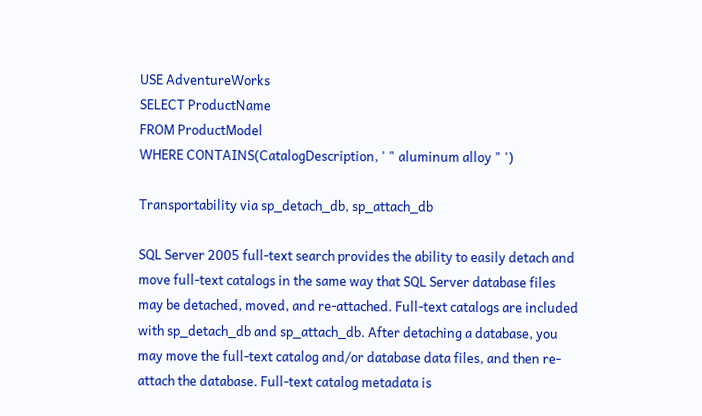USE AdventureWorks
SELECT ProductName
FROM ProductModel
WHERE CONTAINS(CatalogDescription, ' " aluminum alloy " ')

Transportability via sp_detach_db, sp_attach_db

SQL Server 2005 full-text search provides the ability to easily detach and move full-text catalogs in the same way that SQL Server database files may be detached, moved, and re-attached. Full-text catalogs are included with sp_detach_db and sp_attach_db. After detaching a database, you may move the full-text catalog and/or database data files, and then re-attach the database. Full-text catalog metadata is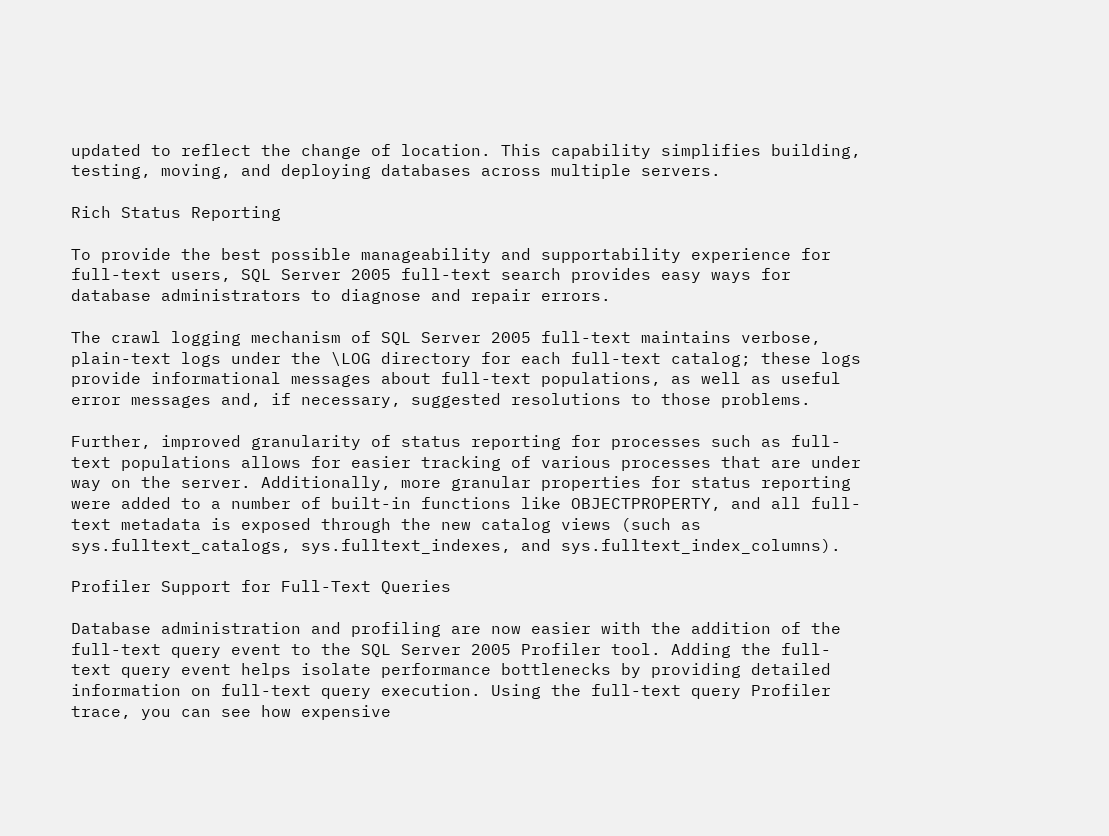updated to reflect the change of location. This capability simplifies building, testing, moving, and deploying databases across multiple servers.

Rich Status Reporting

To provide the best possible manageability and supportability experience for full-text users, SQL Server 2005 full-text search provides easy ways for database administrators to diagnose and repair errors.

The crawl logging mechanism of SQL Server 2005 full-text maintains verbose, plain-text logs under the \LOG directory for each full-text catalog; these logs provide informational messages about full-text populations, as well as useful error messages and, if necessary, suggested resolutions to those problems.

Further, improved granularity of status reporting for processes such as full-text populations allows for easier tracking of various processes that are under way on the server. Additionally, more granular properties for status reporting were added to a number of built-in functions like OBJECTPROPERTY, and all full-text metadata is exposed through the new catalog views (such as sys.fulltext_catalogs, sys.fulltext_indexes, and sys.fulltext_index_columns).

Profiler Support for Full-Text Queries

Database administration and profiling are now easier with the addition of the full-text query event to the SQL Server 2005 Profiler tool. Adding the full-text query event helps isolate performance bottlenecks by providing detailed information on full-text query execution. Using the full-text query Profiler trace, you can see how expensive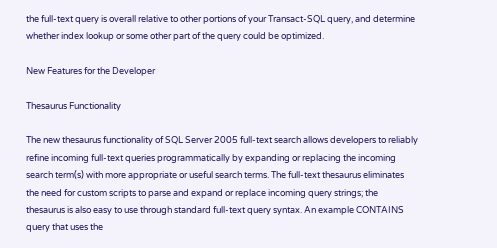the full-text query is overall relative to other portions of your Transact-SQL query, and determine whether index lookup or some other part of the query could be optimized.

New Features for the Developer

Thesaurus Functionality

The new thesaurus functionality of SQL Server 2005 full-text search allows developers to reliably refine incoming full-text queries programmatically by expanding or replacing the incoming search term(s) with more appropriate or useful search terms. The full-text thesaurus eliminates the need for custom scripts to parse and expand or replace incoming query strings; the thesaurus is also easy to use through standard full-text query syntax. An example CONTAINS query that uses the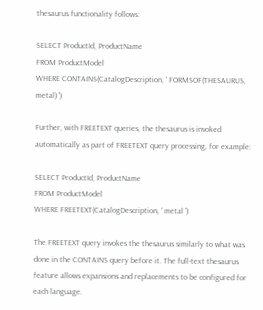thesaurus functionality follows:

SELECT ProductId, ProductName
FROM ProductModel
WHERE CONTAINS(CatalogDescription, ' FORMSOF(THESAURUS, metal) ')

Further, with FREETEXT queries, the thesaurus is invoked automatically as part of FREETEXT query processing, for example:

SELECT ProductId, ProductName
FROM ProductModel
WHERE FREETEXT(CatalogDescription, ' metal ')

The FREETEXT query invokes the thesaurus similarly to what was done in the CONTAINS query before it. The full-text thesaurus feature allows expansions and replacements to be configured for each language.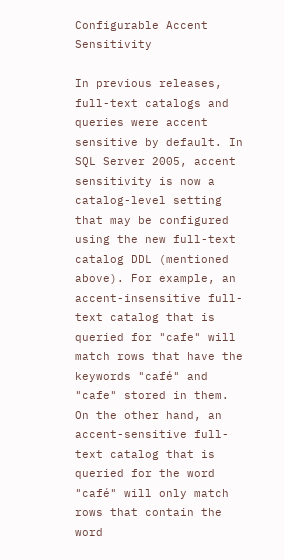Configurable Accent Sensitivity

In previous releases, full-text catalogs and queries were accent sensitive by default. In SQL Server 2005, accent sensitivity is now a catalog-level setting that may be configured using the new full-text catalog DDL (mentioned above). For example, an accent-insensitive full-text catalog that is queried for "cafe" will match rows that have the keywords "café" and "cafe" stored in them. On the other hand, an accent-sensitive full-text catalog that is queried for the word "café" will only match rows that contain the word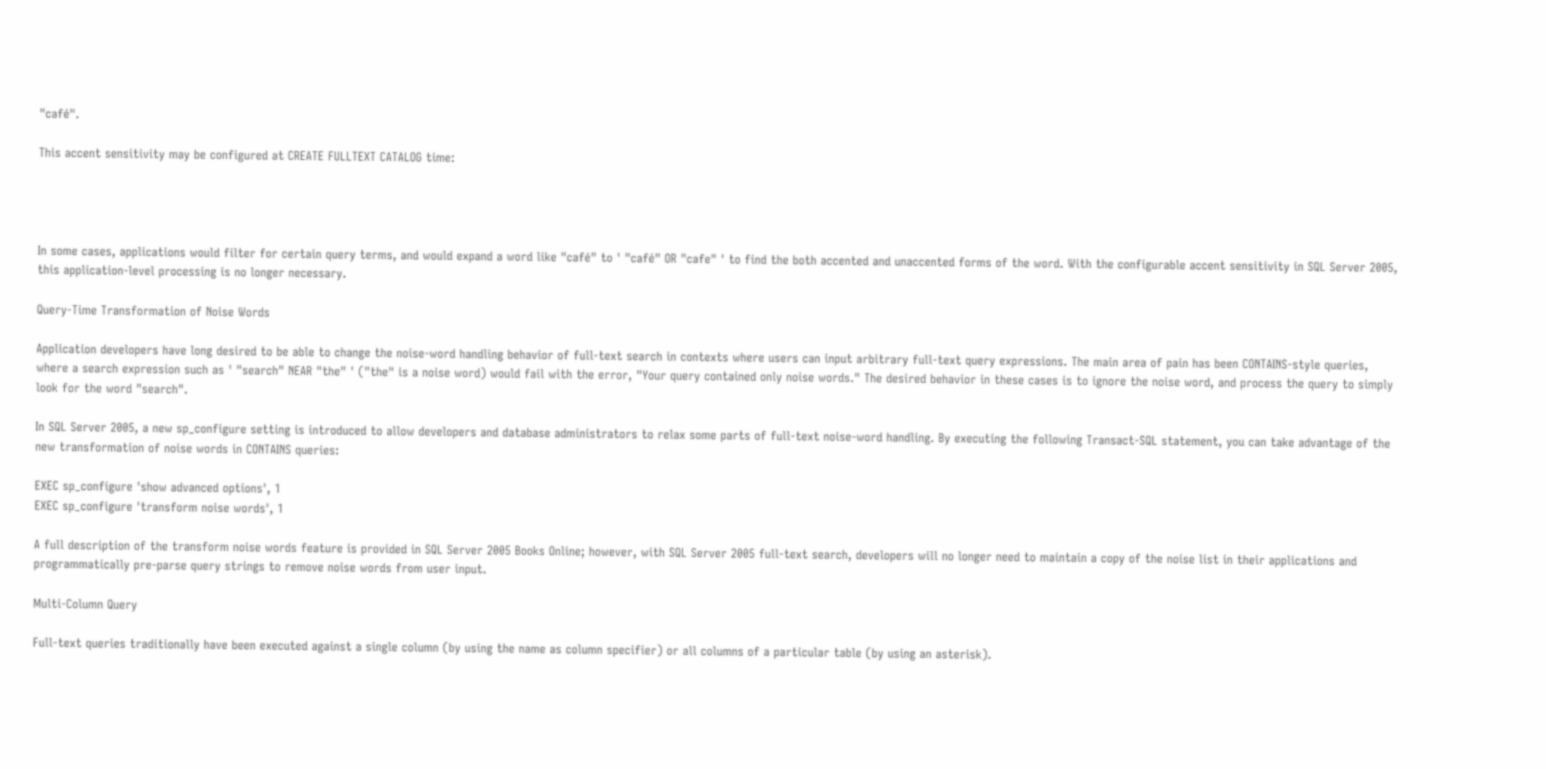"café".

This accent sensitivity may be configured at CREATE FULLTEXT CATALOG time:




In some cases, applications would filter for certain query terms, and would expand a word like "café" to ' "café" OR "cafe" ' to find the both accented and unaccented forms of the word. With the configurable accent sensitivity in SQL Server 2005, this application-level processing is no longer necessary.

Query-Time Transformation of Noise Words

Application developers have long desired to be able to change the noise-word handling behavior of full-text search in contexts where users can input arbitrary full-text query expressions. The main area of pain has been CONTAINS-style queries, where a search expression such as ' "search" NEAR "the" ' ("the" is a noise word) would fail with the error, "Your query contained only noise words." The desired behavior in these cases is to ignore the noise word, and process the query to simply look for the word "search".

In SQL Server 2005, a new sp_configure setting is introduced to allow developers and database administrators to relax some parts of full-text noise-word handling. By executing the following Transact-SQL statement, you can take advantage of the new transformation of noise words in CONTAINS queries:

EXEC sp_configure 'show advanced options', 1
EXEC sp_configure 'transform noise words', 1

A full description of the transform noise words feature is provided in SQL Server 2005 Books Online; however, with SQL Server 2005 full-text search, developers will no longer need to maintain a copy of the noise list in their applications and programmatically pre-parse query strings to remove noise words from user input.

Multi-Column Query

Full-text queries traditionally have been executed against a single column (by using the name as column specifier) or all columns of a particular table (by using an asterisk).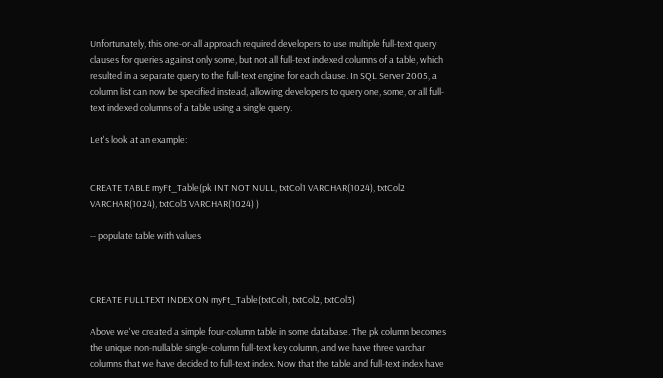Unfortunately, this one-or-all approach required developers to use multiple full-text query clauses for queries against only some, but not all full-text indexed columns of a table, which resulted in a separate query to the full-text engine for each clause. In SQL Server 2005, a column list can now be specified instead, allowing developers to query one, some, or all full-text indexed columns of a table using a single query.

Let's look at an example:


CREATE TABLE myFt_Table(pk INT NOT NULL, txtCol1 VARCHAR(1024), txtCol2 VARCHAR(1024), txtCol3 VARCHAR(1024) )

-- populate table with values



CREATE FULLTEXT INDEX ON myFt_Table(txtCol1, txtCol2, txtCol3)

Above we've created a simple four-column table in some database. The pk column becomes the unique non-nullable single-column full-text key column, and we have three varchar columns that we have decided to full-text index. Now that the table and full-text index have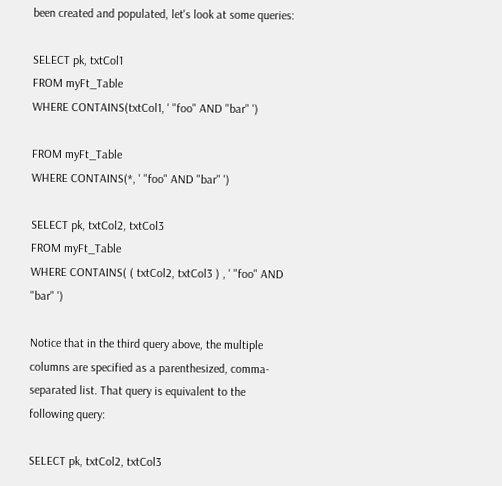been created and populated, let's look at some queries:

SELECT pk, txtCol1
FROM myFt_Table
WHERE CONTAINS(txtCol1, ' "foo" AND "bar" ')

FROM myFt_Table
WHERE CONTAINS(*, ' "foo" AND "bar" ')

SELECT pk, txtCol2, txtCol3
FROM myFt_Table
WHERE CONTAINS( ( txtCol2, txtCol3 ) , ' "foo" AND "bar" ')

Notice that in the third query above, the multiple columns are specified as a parenthesized, comma-separated list. That query is equivalent to the following query:

SELECT pk, txtCol2, txtCol3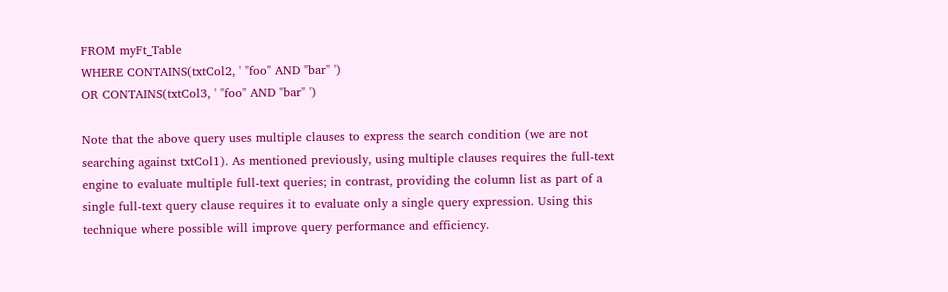FROM myFt_Table
WHERE CONTAINS(txtCol2, ' "foo" AND "bar" ')
OR CONTAINS(txtCol3, ' "foo" AND "bar" ')

Note that the above query uses multiple clauses to express the search condition (we are not searching against txtCol1). As mentioned previously, using multiple clauses requires the full-text engine to evaluate multiple full-text queries; in contrast, providing the column list as part of a single full-text query clause requires it to evaluate only a single query expression. Using this technique where possible will improve query performance and efficiency.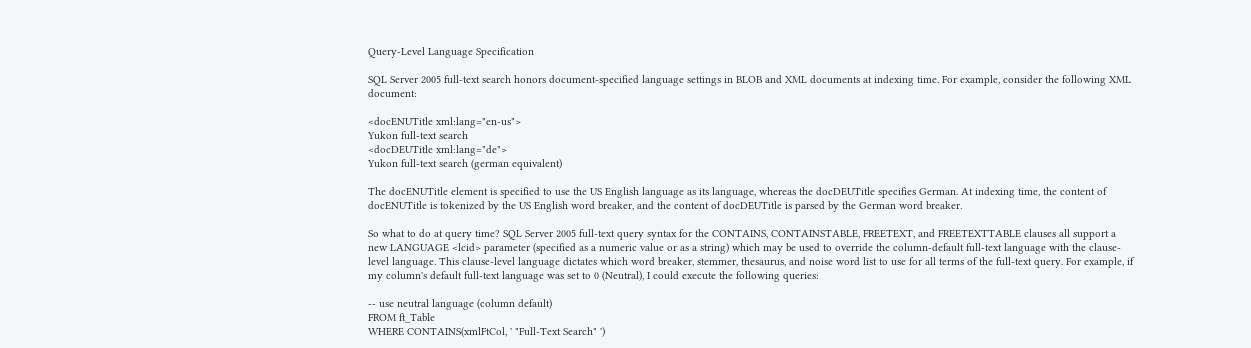Query-Level Language Specification

SQL Server 2005 full-text search honors document-specified language settings in BLOB and XML documents at indexing time. For example, consider the following XML document:

<docENUTitle xml:lang="en-us">
Yukon full-text search
<docDEUTitle xml:lang="de">
Yukon full-text search (german equivalent)

The docENUTitle element is specified to use the US English language as its language, whereas the docDEUTitle specifies German. At indexing time, the content of docENUTitle is tokenized by the US English word breaker, and the content of docDEUTitle is parsed by the German word breaker.

So what to do at query time? SQL Server 2005 full-text query syntax for the CONTAINS, CONTAINSTABLE, FREETEXT, and FREETEXTTABLE clauses all support a new LANGUAGE <lcid> parameter (specified as a numeric value or as a string) which may be used to override the column-default full-text language with the clause-level language. This clause-level language dictates which word breaker, stemmer, thesaurus, and noise word list to use for all terms of the full-text query. For example, if my column's default full-text language was set to 0 (Neutral), I could execute the following queries:

-- use neutral language (column default)
FROM ft_Table
WHERE CONTAINS(xmlFtCol, ' "Full-Text Search" ')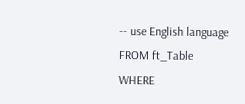-- use English language
FROM ft_Table
WHERE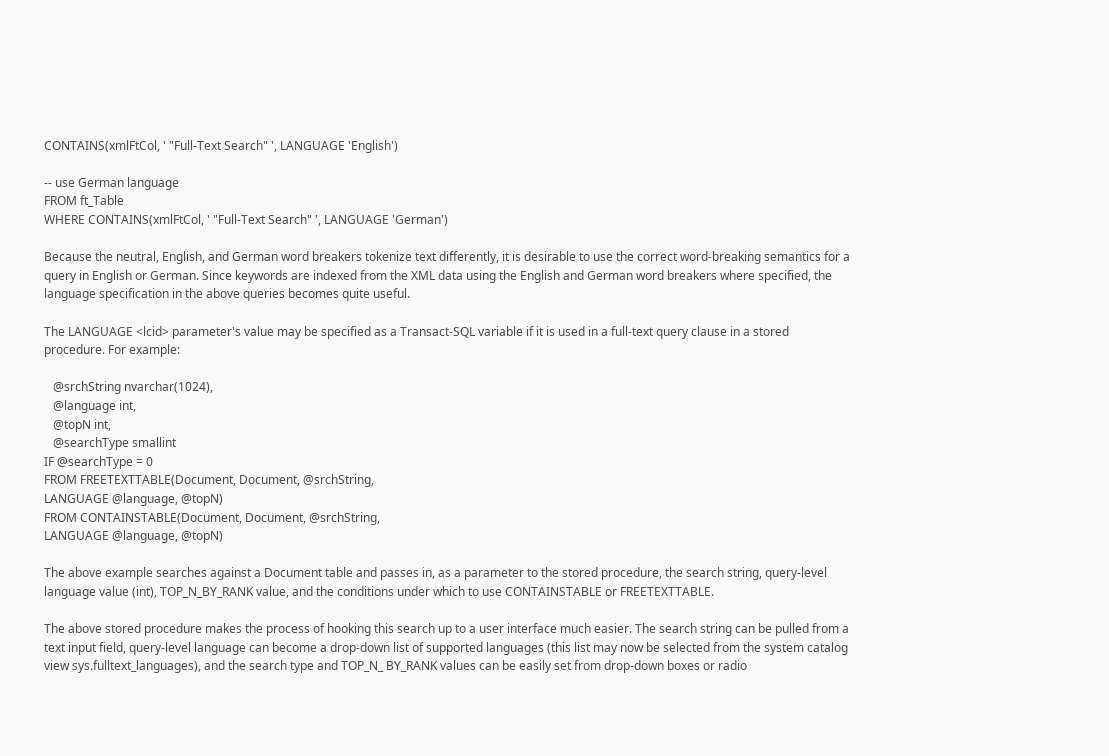CONTAINS(xmlFtCol, ' "Full-Text Search" ', LANGUAGE 'English')

-- use German language
FROM ft_Table
WHERE CONTAINS(xmlFtCol, ' "Full-Text Search" ', LANGUAGE 'German')

Because the neutral, English, and German word breakers tokenize text differently, it is desirable to use the correct word-breaking semantics for a query in English or German. Since keywords are indexed from the XML data using the English and German word breakers where specified, the language specification in the above queries becomes quite useful.

The LANGUAGE <lcid> parameter's value may be specified as a Transact-SQL variable if it is used in a full-text query clause in a stored procedure. For example:

   @srchString nvarchar(1024),
   @language int,
   @topN int,
   @searchType smallint
IF @searchType = 0
FROM FREETEXTTABLE(Document, Document, @srchString,
LANGUAGE @language, @topN)
FROM CONTAINSTABLE(Document, Document, @srchString,
LANGUAGE @language, @topN)

The above example searches against a Document table and passes in, as a parameter to the stored procedure, the search string, query-level language value (int), TOP_N_BY_RANK value, and the conditions under which to use CONTAINSTABLE or FREETEXTTABLE.

The above stored procedure makes the process of hooking this search up to a user interface much easier. The search string can be pulled from a text input field, query-level language can become a drop-down list of supported languages (this list may now be selected from the system catalog view sys.fulltext_languages), and the search type and TOP_N_ BY_RANK values can be easily set from drop-down boxes or radio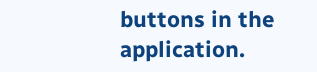buttons in the application.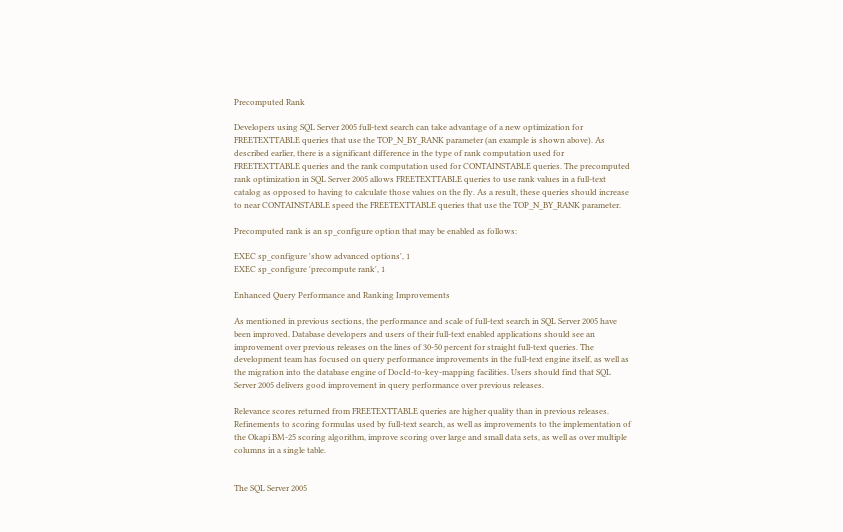Precomputed Rank

Developers using SQL Server 2005 full-text search can take advantage of a new optimization for FREETEXTTABLE queries that use the TOP_N_BY_RANK parameter (an example is shown above). As described earlier, there is a significant difference in the type of rank computation used for FREETEXTTABLE queries and the rank computation used for CONTAINSTABLE queries. The precomputed rank optimization in SQL Server 2005 allows FREETEXTTABLE queries to use rank values in a full-text catalog as opposed to having to calculate those values on the fly. As a result, these queries should increase to near CONTAINSTABLE speed the FREETEXTTABLE queries that use the TOP_N_BY_RANK parameter.

Precomputed rank is an sp_configure option that may be enabled as follows:

EXEC sp_configure 'show advanced options', 1
EXEC sp_configure 'precompute rank', 1

Enhanced Query Performance and Ranking Improvements

As mentioned in previous sections, the performance and scale of full-text search in SQL Server 2005 have been improved. Database developers and users of their full-text enabled applications should see an improvement over previous releases on the lines of 30-50 percent for straight full-text queries. The development team has focused on query performance improvements in the full-text engine itself, as well as the migration into the database engine of DocId-to-key-mapping facilities. Users should find that SQL Server 2005 delivers good improvement in query performance over previous releases.

Relevance scores returned from FREETEXTTABLE queries are higher quality than in previous releases. Refinements to scoring formulas used by full-text search, as well as improvements to the implementation of the Okapi BM-25 scoring algorithm, improve scoring over large and small data sets, as well as over multiple columns in a single table.


The SQL Server 2005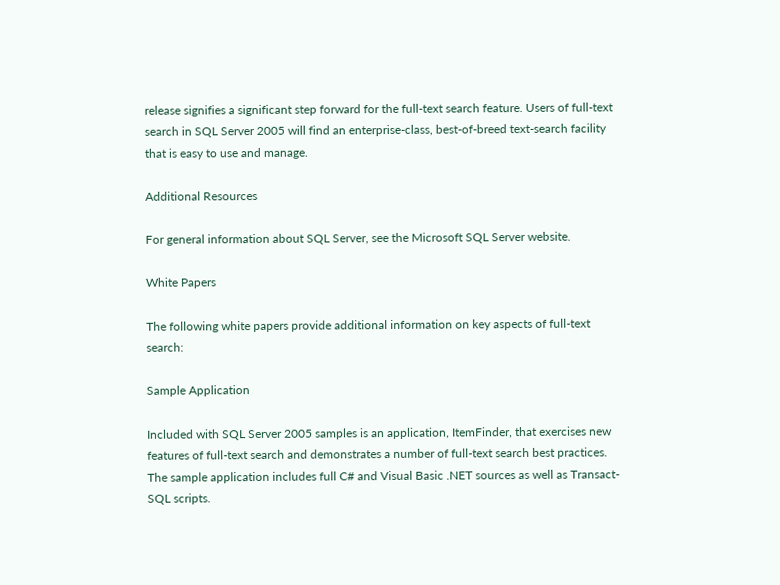release signifies a significant step forward for the full-text search feature. Users of full-text search in SQL Server 2005 will find an enterprise-class, best-of-breed text-search facility that is easy to use and manage.

Additional Resources

For general information about SQL Server, see the Microsoft SQL Server website.

White Papers

The following white papers provide additional information on key aspects of full-text search:

Sample Application

Included with SQL Server 2005 samples is an application, ItemFinder, that exercises new features of full-text search and demonstrates a number of full-text search best practices. The sample application includes full C# and Visual Basic .NET sources as well as Transact-SQL scripts.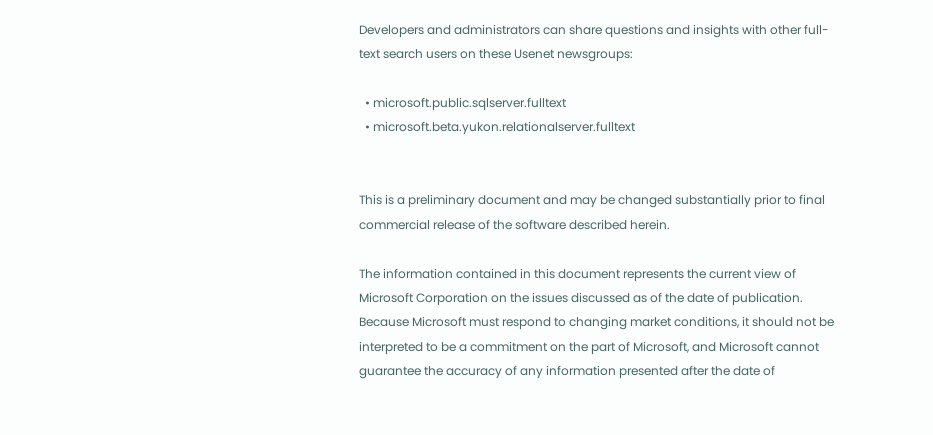Developers and administrators can share questions and insights with other full-text search users on these Usenet newsgroups:

  • microsoft.public.sqlserver.fulltext
  • microsoft.beta.yukon.relationalserver.fulltext


This is a preliminary document and may be changed substantially prior to final commercial release of the software described herein.

The information contained in this document represents the current view of Microsoft Corporation on the issues discussed as of the date of publication. Because Microsoft must respond to changing market conditions, it should not be interpreted to be a commitment on the part of Microsoft, and Microsoft cannot guarantee the accuracy of any information presented after the date of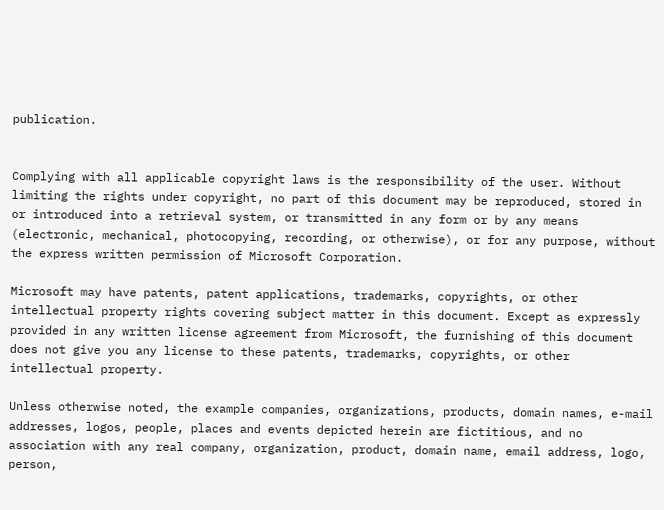publication.


Complying with all applicable copyright laws is the responsibility of the user. Without limiting the rights under copyright, no part of this document may be reproduced, stored in or introduced into a retrieval system, or transmitted in any form or by any means (electronic, mechanical, photocopying, recording, or otherwise), or for any purpose, without the express written permission of Microsoft Corporation.

Microsoft may have patents, patent applications, trademarks, copyrights, or other intellectual property rights covering subject matter in this document. Except as expressly provided in any written license agreement from Microsoft, the furnishing of this document does not give you any license to these patents, trademarks, copyrights, or other intellectual property.

Unless otherwise noted, the example companies, organizations, products, domain names, e-mail addresses, logos, people, places and events depicted herein are fictitious, and no association with any real company, organization, product, domain name, email address, logo, person,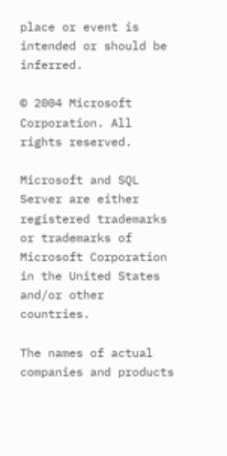place or event is intended or should be inferred.

© 2004 Microsoft Corporation. All rights reserved.

Microsoft and SQL Server are either registered trademarks or trademarks of Microsoft Corporation in the United States and/or other countries.

The names of actual companies and products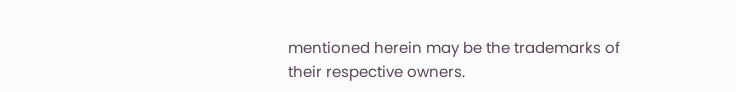mentioned herein may be the trademarks of their respective owners.